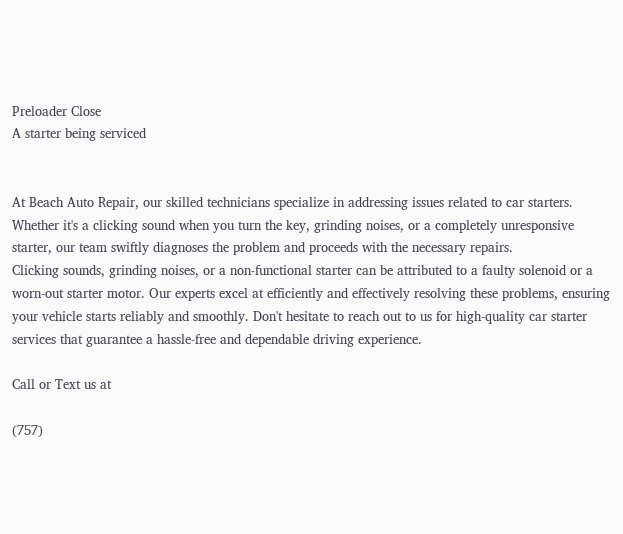Preloader Close
A starter being serviced


At Beach Auto Repair, our skilled technicians specialize in addressing issues related to car starters. Whether it's a clicking sound when you turn the key, grinding noises, or a completely unresponsive starter, our team swiftly diagnoses the problem and proceeds with the necessary repairs.
Clicking sounds, grinding noises, or a non-functional starter can be attributed to a faulty solenoid or a worn-out starter motor. Our experts excel at efficiently and effectively resolving these problems, ensuring your vehicle starts reliably and smoothly. Don't hesitate to reach out to us for high-quality car starter services that guarantee a hassle-free and dependable driving experience.

Call or Text us at

(757)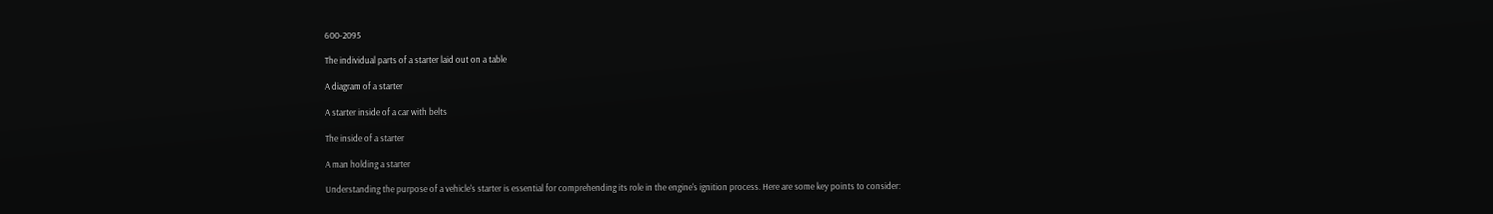600-2095

The individual parts of a starter laid out on a table

A diagram of a starter

A starter inside of a car with belts

The inside of a starter

A man holding a starter

Understanding the purpose of a vehicle's starter is essential for comprehending its role in the engine's ignition process. Here are some key points to consider: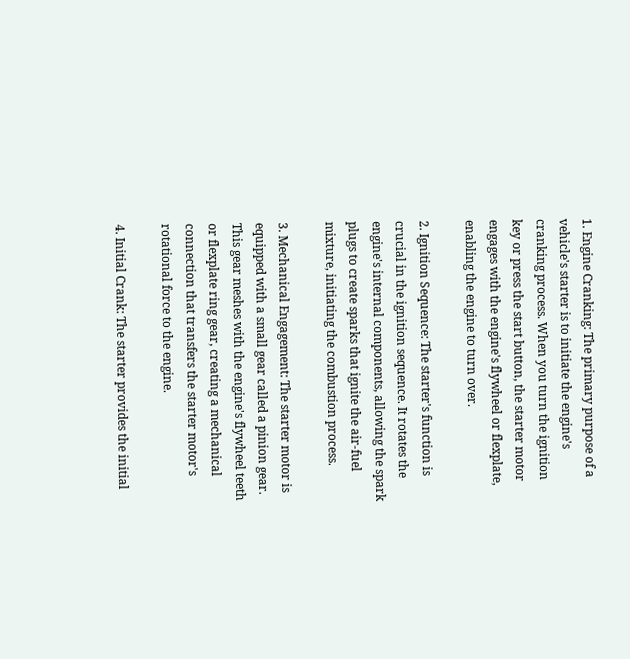1. Engine Cranking: The primary purpose of a vehicle's starter is to initiate the engine's cranking process. When you turn the ignition key or press the start button, the starter motor engages with the engine's flywheel or flexplate, enabling the engine to turn over.

2. Ignition Sequence: The starter's function is crucial in the ignition sequence. It rotates the engine's internal components, allowing the spark plugs to create sparks that ignite the air-fuel mixture, initiating the combustion process.

3. Mechanical Engagement: The starter motor is equipped with a small gear called a pinion gear. This gear meshes with the engine's flywheel teeth or flexplate ring gear, creating a mechanical connection that transfers the starter motor's rotational force to the engine.

4. Initial Crank: The starter provides the initial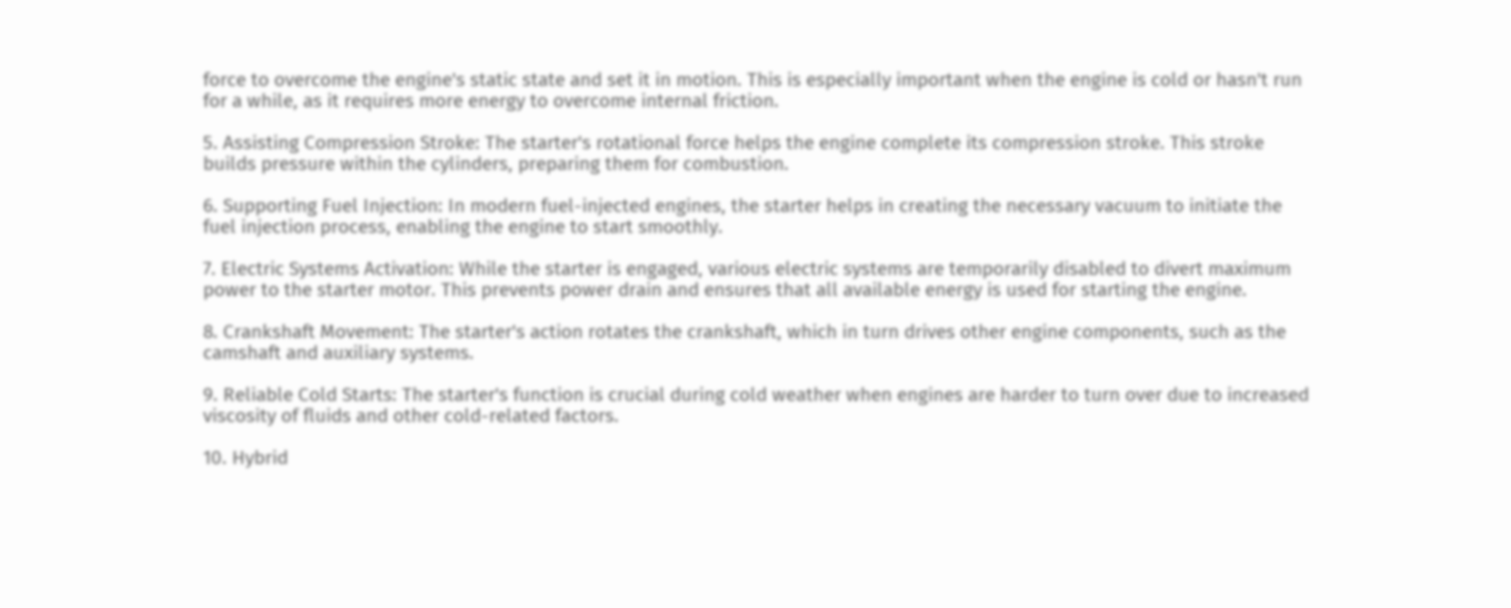force to overcome the engine's static state and set it in motion. This is especially important when the engine is cold or hasn't run for a while, as it requires more energy to overcome internal friction.

5. Assisting Compression Stroke: The starter's rotational force helps the engine complete its compression stroke. This stroke builds pressure within the cylinders, preparing them for combustion.

6. Supporting Fuel Injection: In modern fuel-injected engines, the starter helps in creating the necessary vacuum to initiate the fuel injection process, enabling the engine to start smoothly.

7. Electric Systems Activation: While the starter is engaged, various electric systems are temporarily disabled to divert maximum power to the starter motor. This prevents power drain and ensures that all available energy is used for starting the engine.

8. Crankshaft Movement: The starter's action rotates the crankshaft, which in turn drives other engine components, such as the camshaft and auxiliary systems.

9. Reliable Cold Starts: The starter's function is crucial during cold weather when engines are harder to turn over due to increased viscosity of fluids and other cold-related factors.

10. Hybrid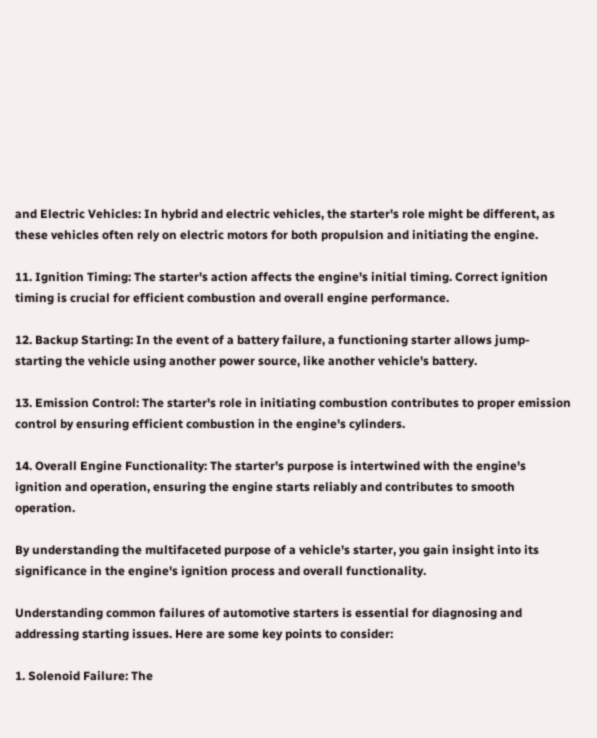and Electric Vehicles: In hybrid and electric vehicles, the starter's role might be different, as these vehicles often rely on electric motors for both propulsion and initiating the engine.

11. Ignition Timing: The starter's action affects the engine's initial timing. Correct ignition timing is crucial for efficient combustion and overall engine performance.

12. Backup Starting: In the event of a battery failure, a functioning starter allows jump-starting the vehicle using another power source, like another vehicle's battery.

13. Emission Control: The starter's role in initiating combustion contributes to proper emission control by ensuring efficient combustion in the engine's cylinders.

14. Overall Engine Functionality: The starter's purpose is intertwined with the engine's ignition and operation, ensuring the engine starts reliably and contributes to smooth operation.

By understanding the multifaceted purpose of a vehicle's starter, you gain insight into its significance in the engine's ignition process and overall functionality.

Understanding common failures of automotive starters is essential for diagnosing and addressing starting issues. Here are some key points to consider:

1. Solenoid Failure: The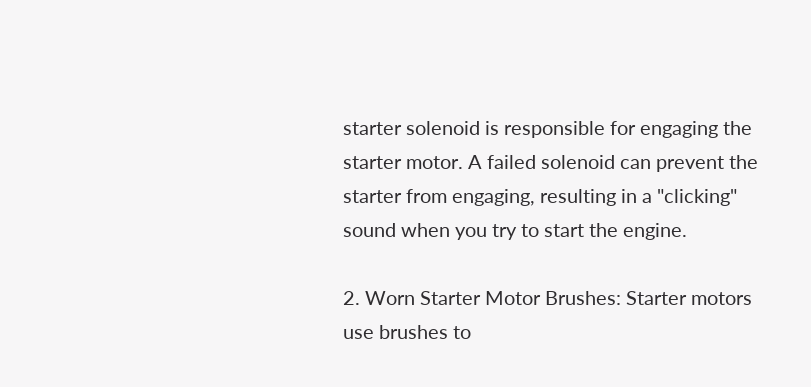starter solenoid is responsible for engaging the starter motor. A failed solenoid can prevent the starter from engaging, resulting in a "clicking" sound when you try to start the engine.

2. Worn Starter Motor Brushes: Starter motors use brushes to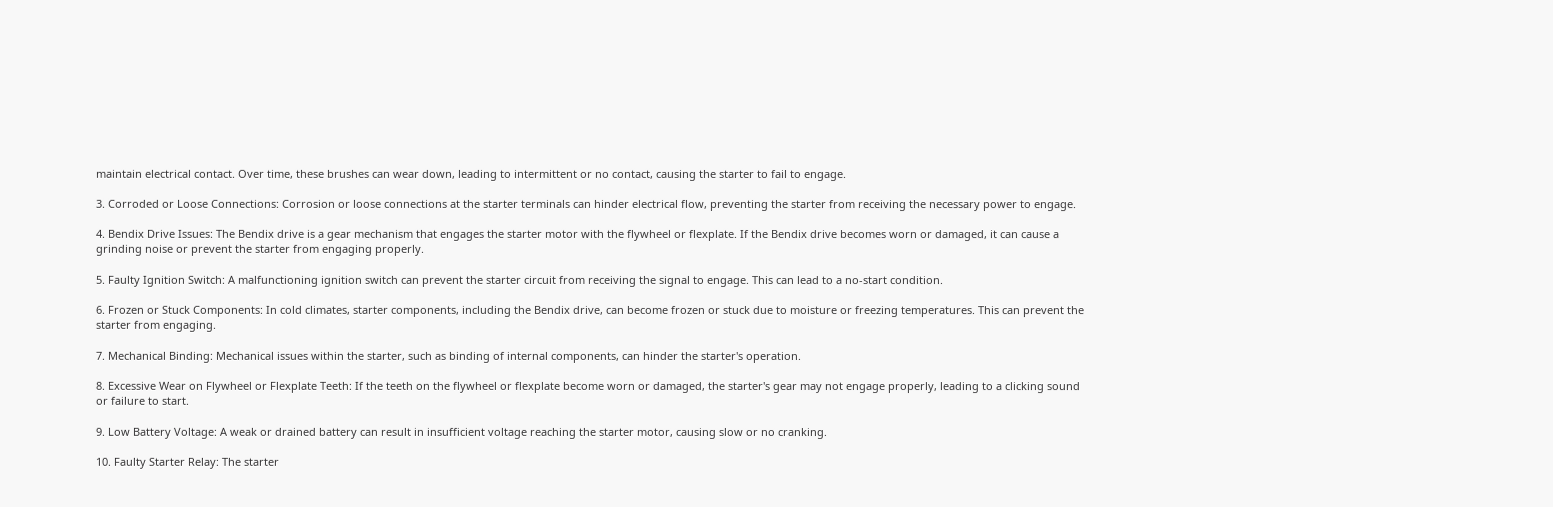maintain electrical contact. Over time, these brushes can wear down, leading to intermittent or no contact, causing the starter to fail to engage.

3. Corroded or Loose Connections: Corrosion or loose connections at the starter terminals can hinder electrical flow, preventing the starter from receiving the necessary power to engage.

4. Bendix Drive Issues: The Bendix drive is a gear mechanism that engages the starter motor with the flywheel or flexplate. If the Bendix drive becomes worn or damaged, it can cause a grinding noise or prevent the starter from engaging properly.

5. Faulty Ignition Switch: A malfunctioning ignition switch can prevent the starter circuit from receiving the signal to engage. This can lead to a no-start condition.

6. Frozen or Stuck Components: In cold climates, starter components, including the Bendix drive, can become frozen or stuck due to moisture or freezing temperatures. This can prevent the starter from engaging.

7. Mechanical Binding: Mechanical issues within the starter, such as binding of internal components, can hinder the starter's operation.

8. Excessive Wear on Flywheel or Flexplate Teeth: If the teeth on the flywheel or flexplate become worn or damaged, the starter's gear may not engage properly, leading to a clicking sound or failure to start.

9. Low Battery Voltage: A weak or drained battery can result in insufficient voltage reaching the starter motor, causing slow or no cranking.

10. Faulty Starter Relay: The starter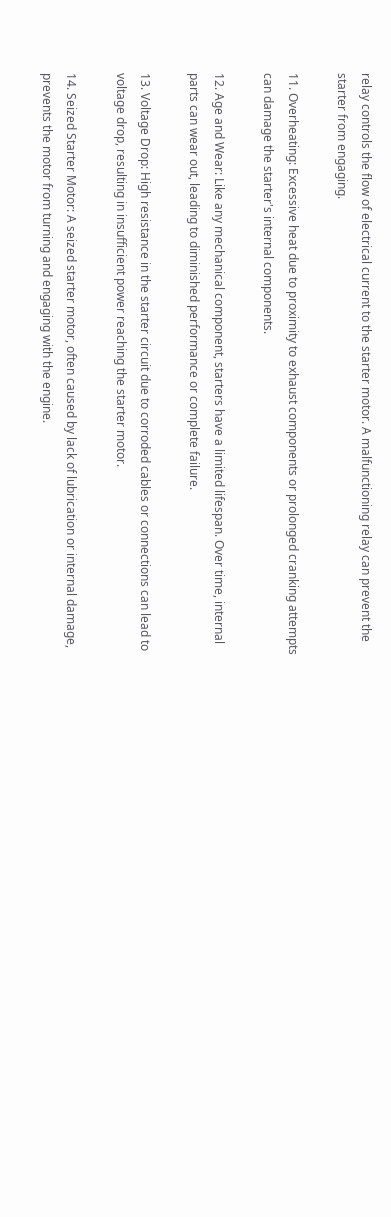relay controls the flow of electrical current to the starter motor. A malfunctioning relay can prevent the starter from engaging.

11. Overheating: Excessive heat due to proximity to exhaust components or prolonged cranking attempts can damage the starter's internal components.

12. Age and Wear: Like any mechanical component, starters have a limited lifespan. Over time, internal parts can wear out, leading to diminished performance or complete failure.

13. Voltage Drop: High resistance in the starter circuit due to corroded cables or connections can lead to voltage drop, resulting in insufficient power reaching the starter motor.

14. Seized Starter Motor: A seized starter motor, often caused by lack of lubrication or internal damage, prevents the motor from turning and engaging with the engine.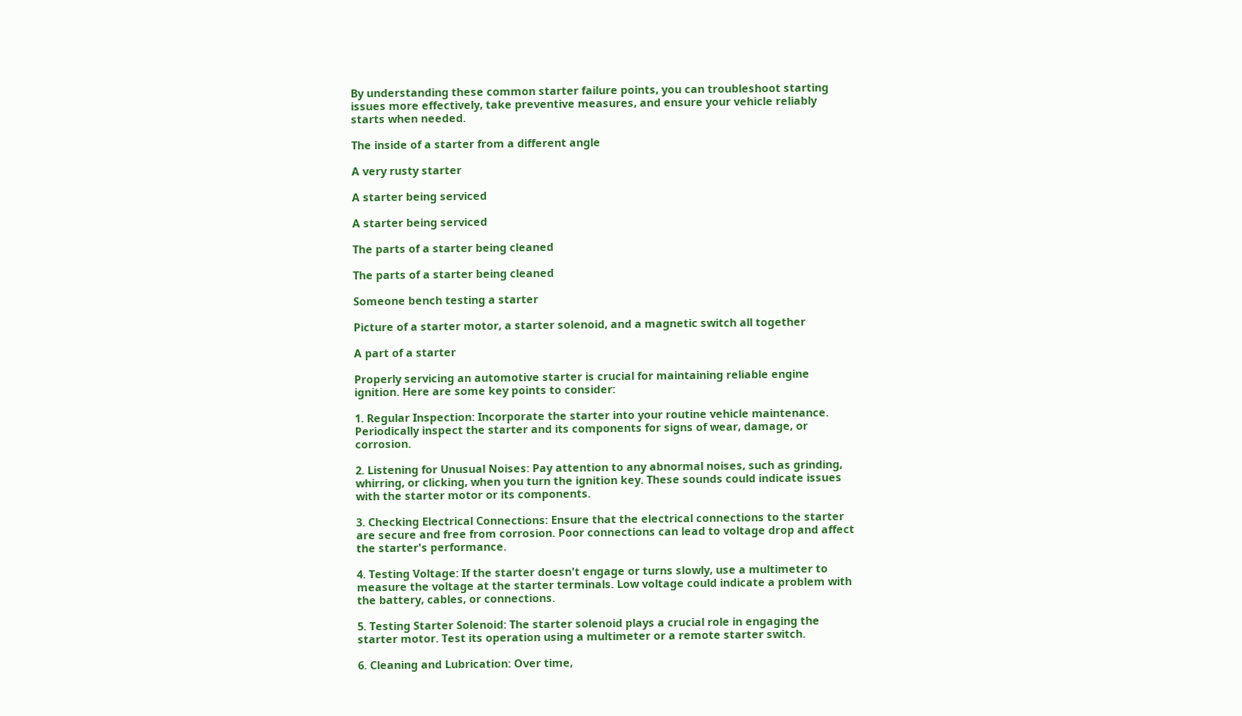By understanding these common starter failure points, you can troubleshoot starting issues more effectively, take preventive measures, and ensure your vehicle reliably starts when needed.

The inside of a starter from a different angle

A very rusty starter

A starter being serviced

A starter being serviced

The parts of a starter being cleaned

The parts of a starter being cleaned

Someone bench testing a starter

Picture of a starter motor, a starter solenoid, and a magnetic switch all together

A part of a starter

Properly servicing an automotive starter is crucial for maintaining reliable engine ignition. Here are some key points to consider:

1. Regular Inspection: Incorporate the starter into your routine vehicle maintenance. Periodically inspect the starter and its components for signs of wear, damage, or corrosion.

2. Listening for Unusual Noises: Pay attention to any abnormal noises, such as grinding, whirring, or clicking, when you turn the ignition key. These sounds could indicate issues with the starter motor or its components.

3. Checking Electrical Connections: Ensure that the electrical connections to the starter are secure and free from corrosion. Poor connections can lead to voltage drop and affect the starter's performance.

4. Testing Voltage: If the starter doesn't engage or turns slowly, use a multimeter to measure the voltage at the starter terminals. Low voltage could indicate a problem with the battery, cables, or connections.

5. Testing Starter Solenoid: The starter solenoid plays a crucial role in engaging the starter motor. Test its operation using a multimeter or a remote starter switch.

6. Cleaning and Lubrication: Over time,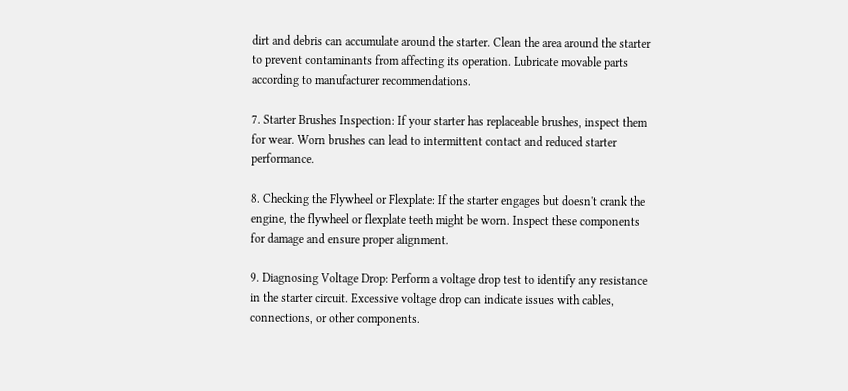dirt and debris can accumulate around the starter. Clean the area around the starter to prevent contaminants from affecting its operation. Lubricate movable parts according to manufacturer recommendations.

7. Starter Brushes Inspection: If your starter has replaceable brushes, inspect them for wear. Worn brushes can lead to intermittent contact and reduced starter performance.

8. Checking the Flywheel or Flexplate: If the starter engages but doesn't crank the engine, the flywheel or flexplate teeth might be worn. Inspect these components for damage and ensure proper alignment.

9. Diagnosing Voltage Drop: Perform a voltage drop test to identify any resistance in the starter circuit. Excessive voltage drop can indicate issues with cables, connections, or other components.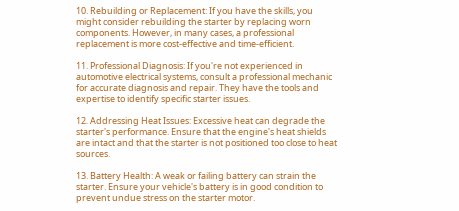10. Rebuilding or Replacement: If you have the skills, you might consider rebuilding the starter by replacing worn components. However, in many cases, a professional replacement is more cost-effective and time-efficient.

11. Professional Diagnosis: If you're not experienced in automotive electrical systems, consult a professional mechanic for accurate diagnosis and repair. They have the tools and expertise to identify specific starter issues.

12. Addressing Heat Issues: Excessive heat can degrade the starter's performance. Ensure that the engine's heat shields are intact and that the starter is not positioned too close to heat sources.

13. Battery Health: A weak or failing battery can strain the starter. Ensure your vehicle's battery is in good condition to prevent undue stress on the starter motor.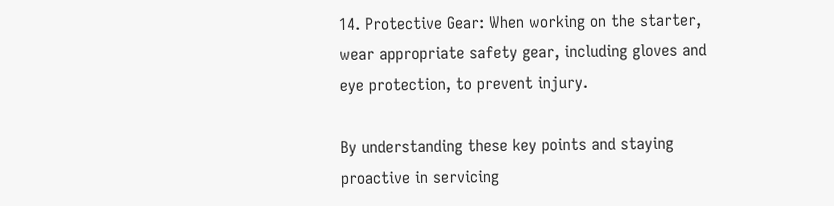14. Protective Gear: When working on the starter, wear appropriate safety gear, including gloves and eye protection, to prevent injury.

By understanding these key points and staying proactive in servicing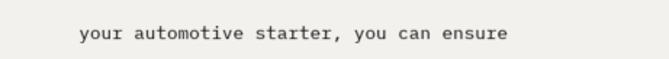your automotive starter, you can ensure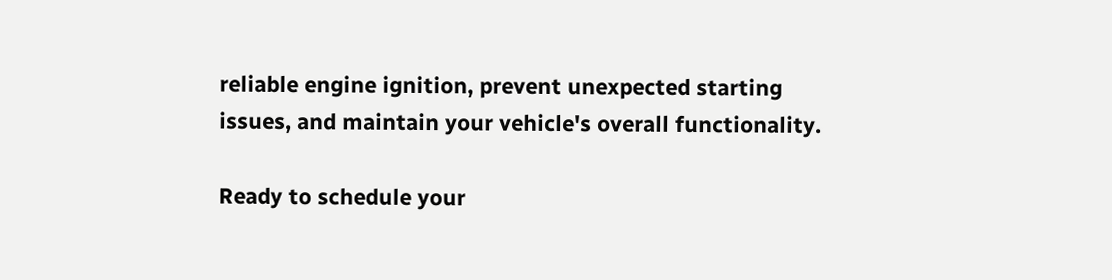reliable engine ignition, prevent unexpected starting issues, and maintain your vehicle's overall functionality.

Ready to schedule your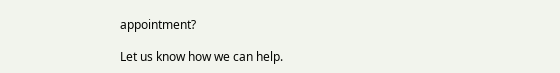appointment?

Let us know how we can help.